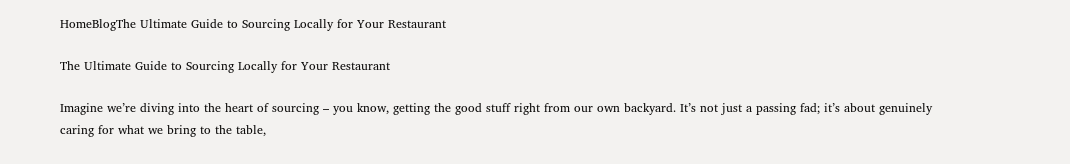HomeBlogThe Ultimate Guide to Sourcing Locally for Your Restaurant

The Ultimate Guide to Sourcing Locally for Your Restaurant

Imagine we’re diving into the heart of sourcing – you know, getting the good stuff right from our own backyard. It’s not just a passing fad; it’s about genuinely caring for what we bring to the table,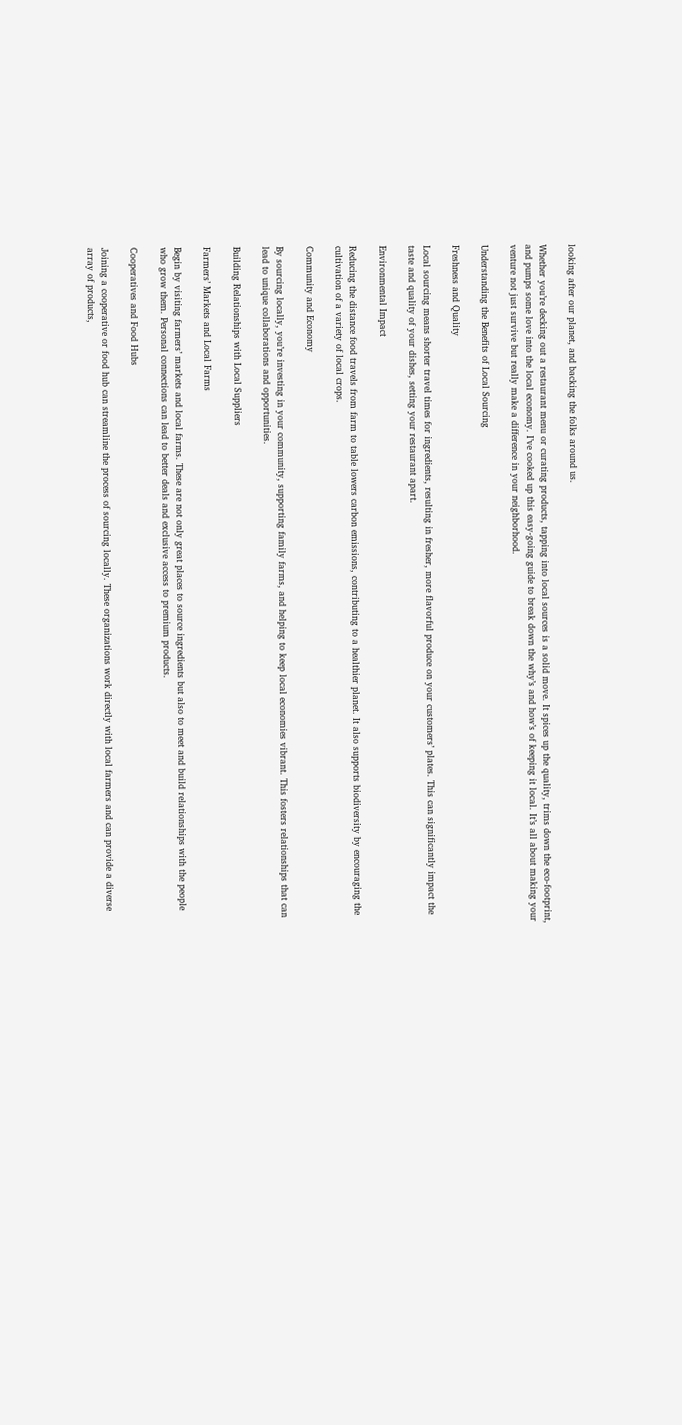looking after our planet, and backing the folks around us.

Whether you’re decking out a restaurant menu or curating products, tapping into local sources is a solid move. It spices up the quality, trims down the eco-footprint, and pumps some love into the local economy. I’ve cooked up this easy-going guide to break down the why’s and how’s of keeping it local. It’s all about making your venture not just survive but really make a difference in your neighborhood.

Understanding the Benefits of Local Sourcing

Freshness and Quality

Local sourcing means shorter travel times for ingredients, resulting in fresher, more flavorful produce on your customers’ plates. This can significantly impact the taste and quality of your dishes, setting your restaurant apart.

Environmental Impact

Reducing the distance food travels from farm to table lowers carbon emissions, contributing to a healthier planet. It also supports biodiversity by encouraging the cultivation of a variety of local crops.

Community and Economy

By sourcing locally, you’re investing in your community, supporting family farms, and helping to keep local economies vibrant. This fosters relationships that can lead to unique collaborations and opportunities.

Building Relationships with Local Suppliers

Farmers’ Markets and Local Farms

Begin by visiting farmers’ markets and local farms. These are not only great places to source ingredients but also to meet and build relationships with the people who grow them. Personal connections can lead to better deals and exclusive access to premium products.

Cooperatives and Food Hubs

Joining a cooperative or food hub can streamline the process of sourcing locally. These organizations work directly with local farmers and can provide a diverse array of products,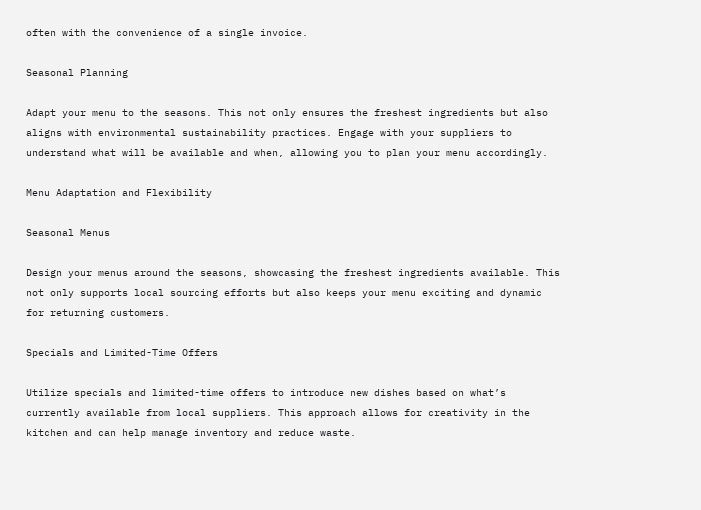often with the convenience of a single invoice.

Seasonal Planning

Adapt your menu to the seasons. This not only ensures the freshest ingredients but also aligns with environmental sustainability practices. Engage with your suppliers to understand what will be available and when, allowing you to plan your menu accordingly.

Menu Adaptation and Flexibility

Seasonal Menus

Design your menus around the seasons, showcasing the freshest ingredients available. This not only supports local sourcing efforts but also keeps your menu exciting and dynamic for returning customers.

Specials and Limited-Time Offers

Utilize specials and limited-time offers to introduce new dishes based on what’s currently available from local suppliers. This approach allows for creativity in the kitchen and can help manage inventory and reduce waste.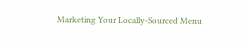Marketing Your Locally-Sourced Menu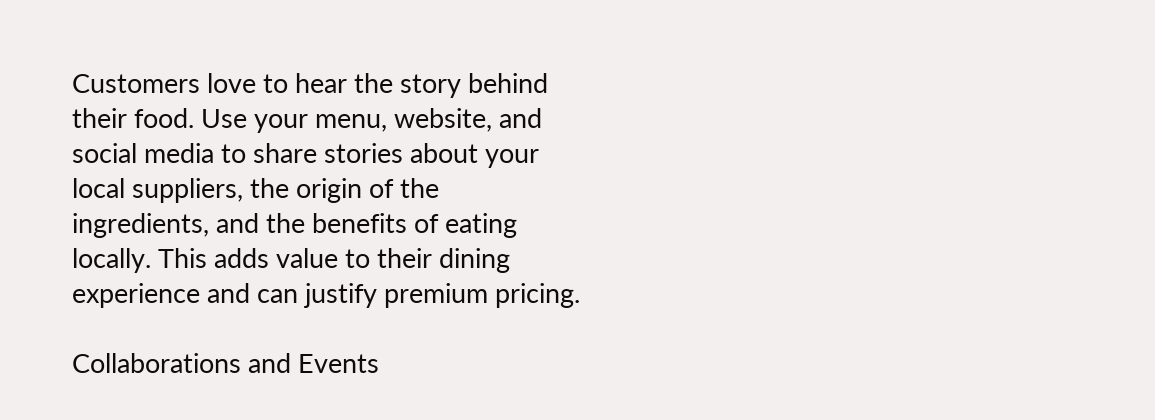Customers love to hear the story behind their food. Use your menu, website, and social media to share stories about your local suppliers, the origin of the ingredients, and the benefits of eating locally. This adds value to their dining experience and can justify premium pricing.

Collaborations and Events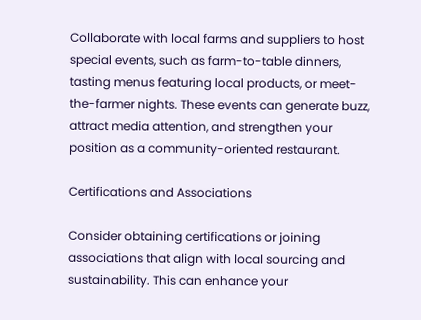Collaborate with local farms and suppliers to host special events, such as farm-to-table dinners, tasting menus featuring local products, or meet-the-farmer nights. These events can generate buzz, attract media attention, and strengthen your position as a community-oriented restaurant.

Certifications and Associations

Consider obtaining certifications or joining associations that align with local sourcing and sustainability. This can enhance your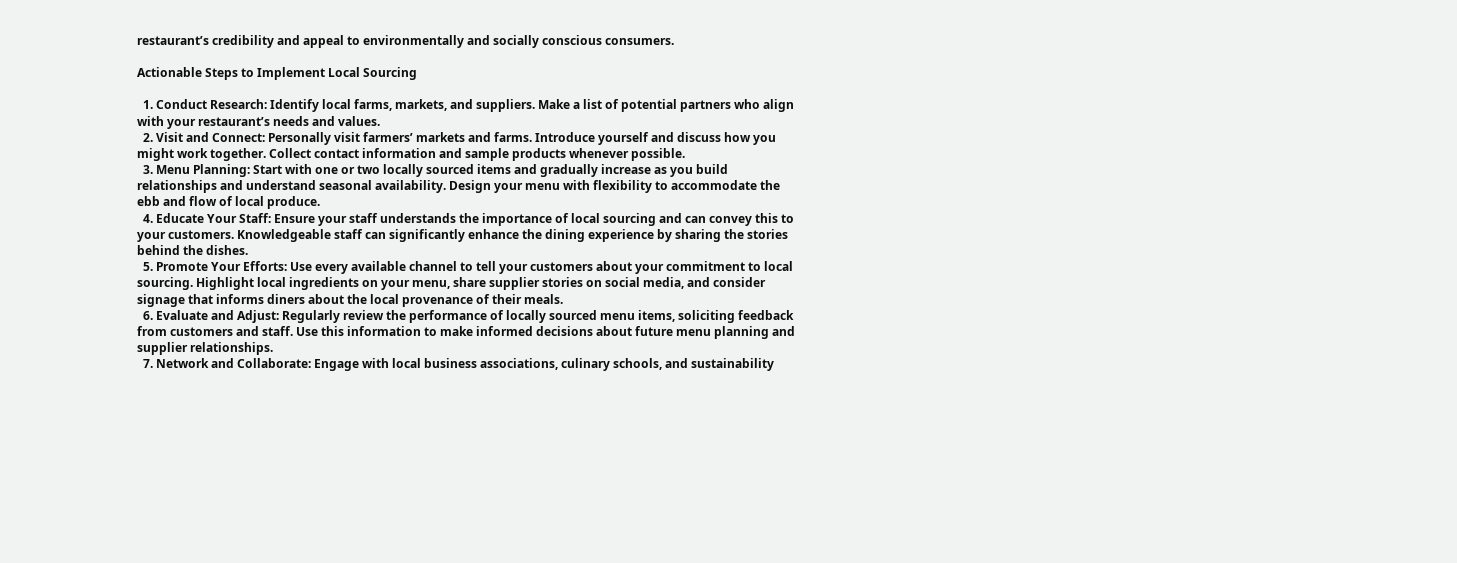restaurant’s credibility and appeal to environmentally and socially conscious consumers.

Actionable Steps to Implement Local Sourcing

  1. Conduct Research: Identify local farms, markets, and suppliers. Make a list of potential partners who align with your restaurant’s needs and values.
  2. Visit and Connect: Personally visit farmers’ markets and farms. Introduce yourself and discuss how you might work together. Collect contact information and sample products whenever possible.
  3. Menu Planning: Start with one or two locally sourced items and gradually increase as you build relationships and understand seasonal availability. Design your menu with flexibility to accommodate the ebb and flow of local produce.
  4. Educate Your Staff: Ensure your staff understands the importance of local sourcing and can convey this to your customers. Knowledgeable staff can significantly enhance the dining experience by sharing the stories behind the dishes.
  5. Promote Your Efforts: Use every available channel to tell your customers about your commitment to local sourcing. Highlight local ingredients on your menu, share supplier stories on social media, and consider signage that informs diners about the local provenance of their meals.
  6. Evaluate and Adjust: Regularly review the performance of locally sourced menu items, soliciting feedback from customers and staff. Use this information to make informed decisions about future menu planning and supplier relationships.
  7. Network and Collaborate: Engage with local business associations, culinary schools, and sustainability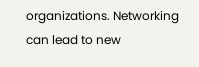organizations. Networking can lead to new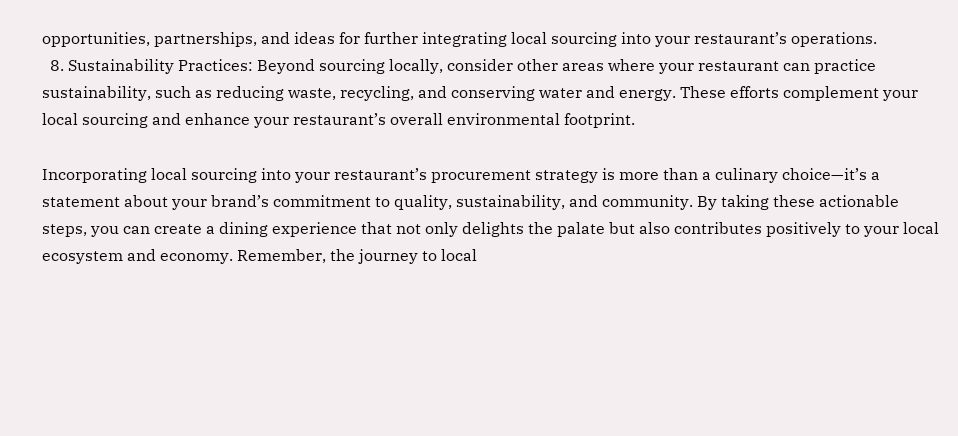opportunities, partnerships, and ideas for further integrating local sourcing into your restaurant’s operations.
  8. Sustainability Practices: Beyond sourcing locally, consider other areas where your restaurant can practice sustainability, such as reducing waste, recycling, and conserving water and energy. These efforts complement your local sourcing and enhance your restaurant’s overall environmental footprint.

Incorporating local sourcing into your restaurant’s procurement strategy is more than a culinary choice—it’s a statement about your brand’s commitment to quality, sustainability, and community. By taking these actionable steps, you can create a dining experience that not only delights the palate but also contributes positively to your local ecosystem and economy. Remember, the journey to local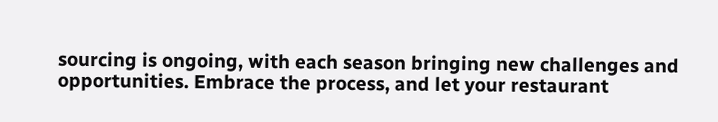sourcing is ongoing, with each season bringing new challenges and opportunities. Embrace the process, and let your restaurant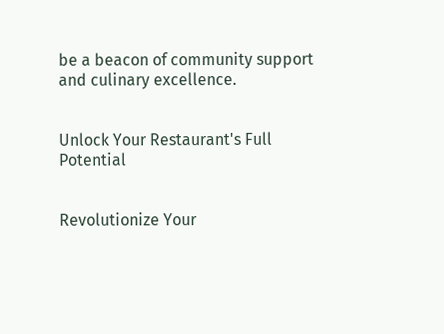be a beacon of community support and culinary excellence.


Unlock Your Restaurant's Full Potential


Revolutionize Your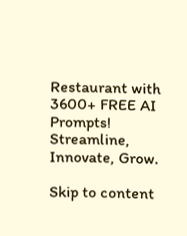Restaurant with 3600+ FREE AI Prompts! Streamline, Innovate, Grow.

Skip to content